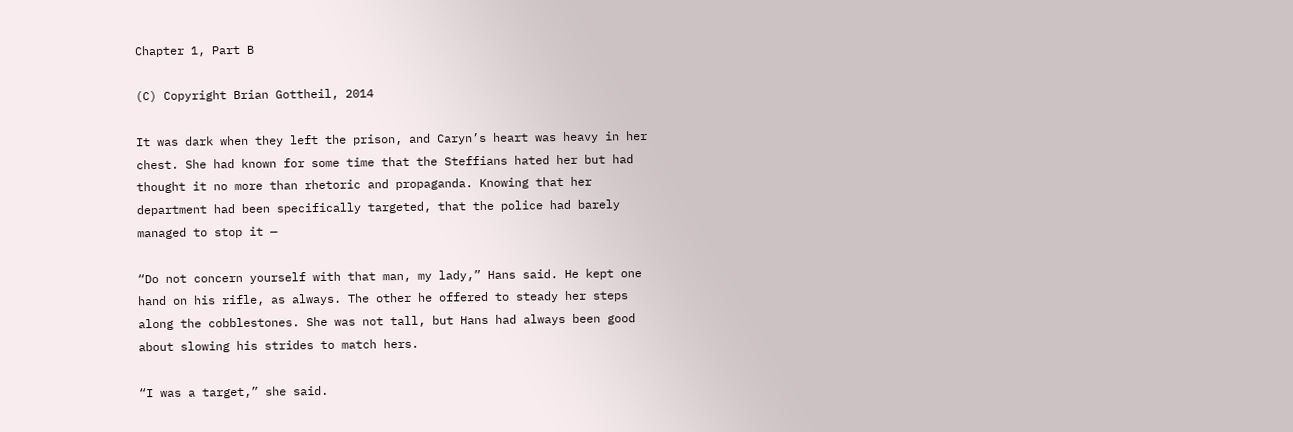Chapter 1, Part B

(C) Copyright Brian Gottheil, 2014

It was dark when they left the prison, and Caryn’s heart was heavy in her chest. She had known for some time that the Steffians hated her but had thought it no more than rhetoric and propaganda. Knowing that her department had been specifically targeted, that the police had barely managed to stop it —

“Do not concern yourself with that man, my lady,” Hans said. He kept one hand on his rifle, as always. The other he offered to steady her steps along the cobblestones. She was not tall, but Hans had always been good about slowing his strides to match hers.

“I was a target,” she said.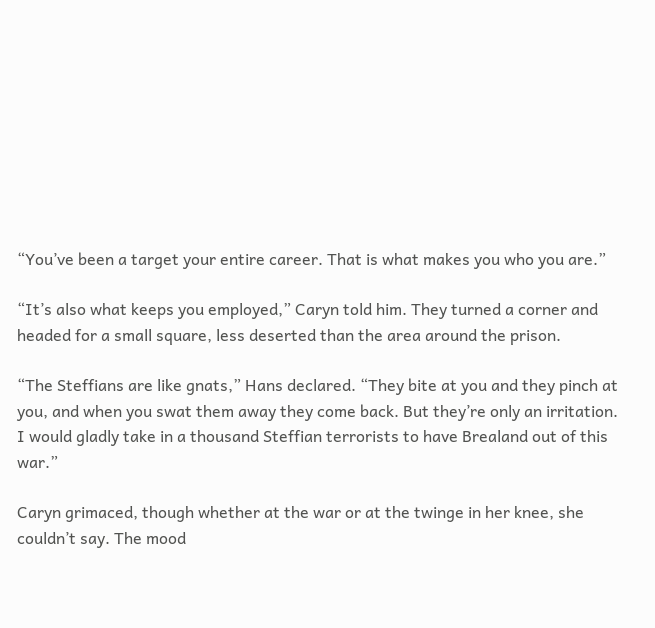“You’ve been a target your entire career. That is what makes you who you are.”

“It’s also what keeps you employed,” Caryn told him. They turned a corner and headed for a small square, less deserted than the area around the prison.

“The Steffians are like gnats,” Hans declared. “They bite at you and they pinch at you, and when you swat them away they come back. But they’re only an irritation. I would gladly take in a thousand Steffian terrorists to have Brealand out of this war.”

Caryn grimaced, though whether at the war or at the twinge in her knee, she couldn’t say. The mood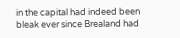in the capital had indeed been bleak ever since Brealand had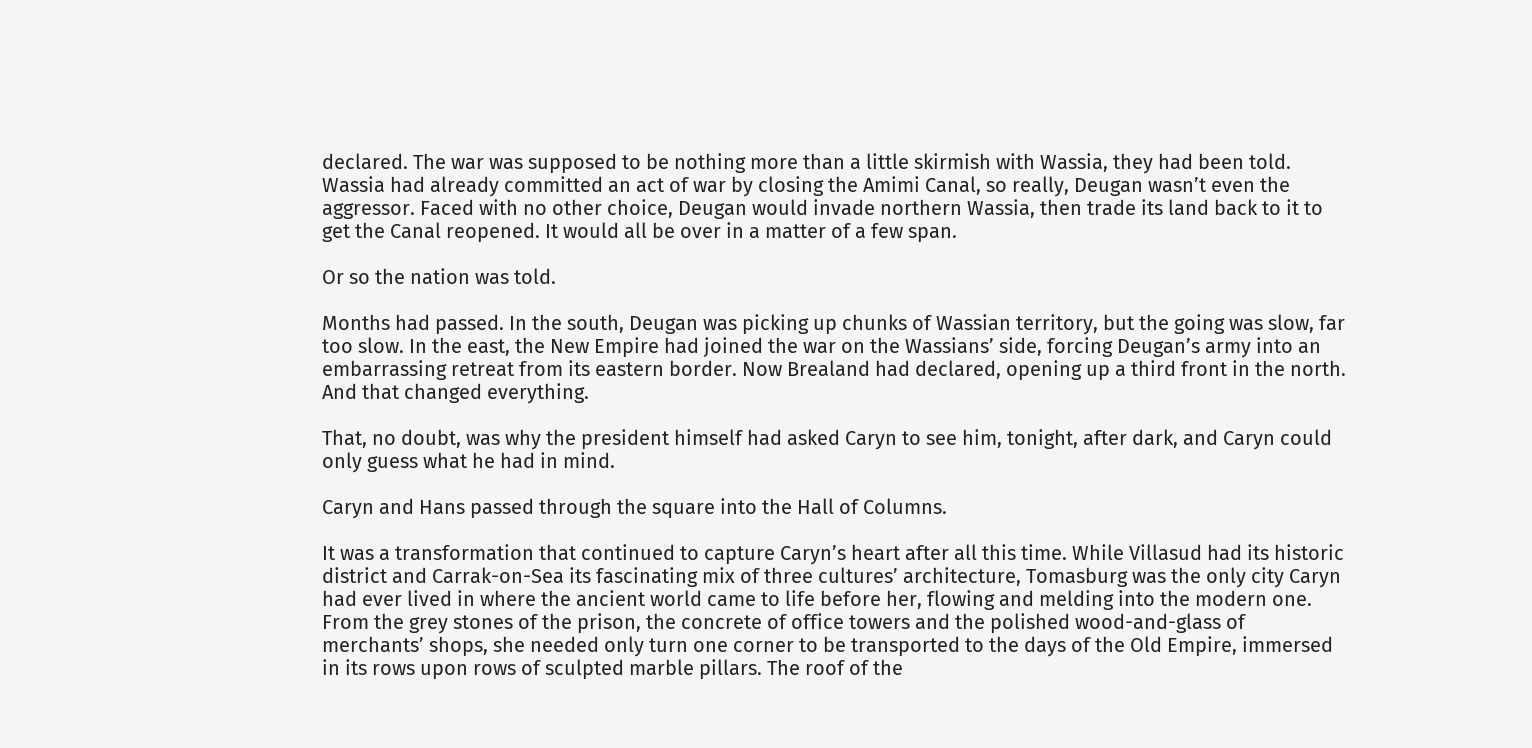declared. The war was supposed to be nothing more than a little skirmish with Wassia, they had been told. Wassia had already committed an act of war by closing the Amimi Canal, so really, Deugan wasn’t even the aggressor. Faced with no other choice, Deugan would invade northern Wassia, then trade its land back to it to get the Canal reopened. It would all be over in a matter of a few span.

Or so the nation was told.

Months had passed. In the south, Deugan was picking up chunks of Wassian territory, but the going was slow, far too slow. In the east, the New Empire had joined the war on the Wassians’ side, forcing Deugan’s army into an embarrassing retreat from its eastern border. Now Brealand had declared, opening up a third front in the north. And that changed everything.

That, no doubt, was why the president himself had asked Caryn to see him, tonight, after dark, and Caryn could only guess what he had in mind.

Caryn and Hans passed through the square into the Hall of Columns.

It was a transformation that continued to capture Caryn’s heart after all this time. While Villasud had its historic district and Carrak-on-Sea its fascinating mix of three cultures’ architecture, Tomasburg was the only city Caryn had ever lived in where the ancient world came to life before her, flowing and melding into the modern one. From the grey stones of the prison, the concrete of office towers and the polished wood-and-glass of merchants’ shops, she needed only turn one corner to be transported to the days of the Old Empire, immersed in its rows upon rows of sculpted marble pillars. The roof of the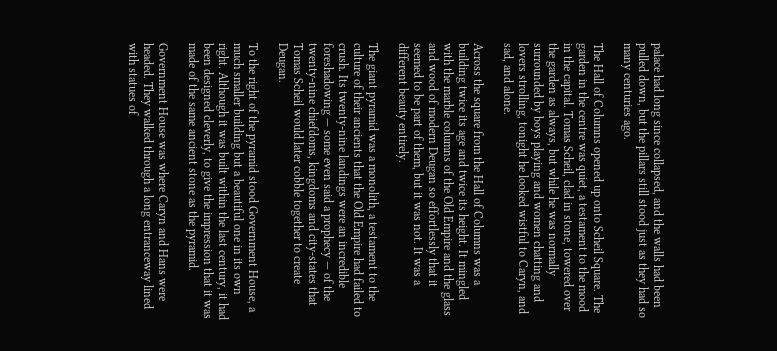palace had long since collapsed, and the walls had been pulled down, but the pillars still stood just as they had so many centuries ago.

The Hall of Columns opened up onto Scheil Square. The garden in the centre was quiet, a testament to the mood in the capital. Tomas Scheil, clad in stone, towered over the garden as always, but while he was normally surrounded by boys playing and women chatting and lovers strolling, tonight he looked wistful to Caryn, and sad, and alone.

Across the square from the Hall of Columns was a building twice its age and twice its height. It mingled with the marble columns of the Old Empire and the glass and wood of modern Deugan so effortlessly that it seemed to be part of them, but it was not. It was a different beauty entirely.

The giant pyramid was a monolith, a testament to the culture of their ancients that the Old Empire had failed to crush. Its twenty-nine landings were an incredible foreshadowing — some even said a prophecy — of the twenty-nine chiefdoms, kingdoms and city-states that Tomas Scheil would later cobble together to create Deugan.

To the right of the pyramid stood Government House, a much smaller building but a beautiful one in its own right. Although it was built within the last century, it had been designed cleverly, to give the impression that it was made of the same ancient stone as the pyramid.

Government House was where Caryn and Hans were headed. They walked through a long entranceway lined with statues of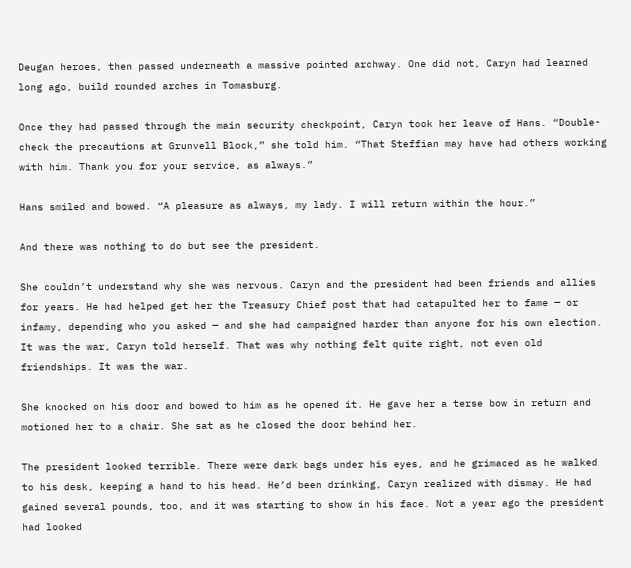Deugan heroes, then passed underneath a massive pointed archway. One did not, Caryn had learned long ago, build rounded arches in Tomasburg.

Once they had passed through the main security checkpoint, Caryn took her leave of Hans. “Double-check the precautions at Grunvell Block,” she told him. “That Steffian may have had others working with him. Thank you for your service, as always.”

Hans smiled and bowed. “A pleasure as always, my lady. I will return within the hour.”

And there was nothing to do but see the president.

She couldn’t understand why she was nervous. Caryn and the president had been friends and allies for years. He had helped get her the Treasury Chief post that had catapulted her to fame — or infamy, depending who you asked — and she had campaigned harder than anyone for his own election. It was the war, Caryn told herself. That was why nothing felt quite right, not even old friendships. It was the war.

She knocked on his door and bowed to him as he opened it. He gave her a terse bow in return and motioned her to a chair. She sat as he closed the door behind her.

The president looked terrible. There were dark bags under his eyes, and he grimaced as he walked to his desk, keeping a hand to his head. He’d been drinking, Caryn realized with dismay. He had gained several pounds, too, and it was starting to show in his face. Not a year ago the president had looked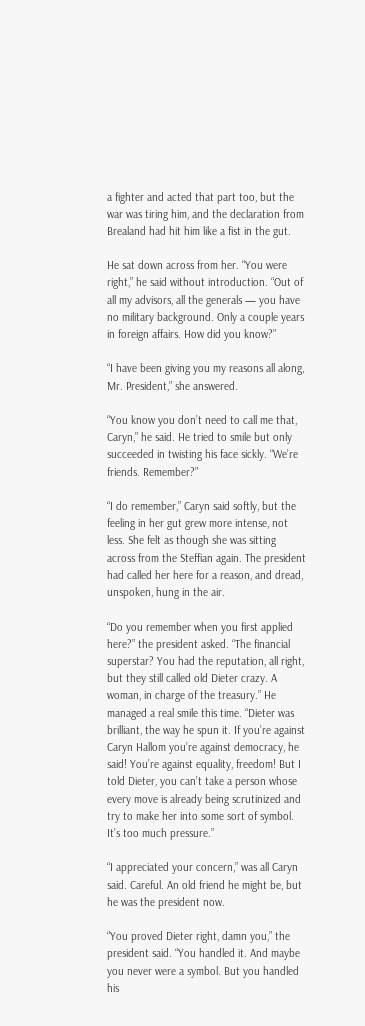a fighter and acted that part too, but the war was tiring him, and the declaration from Brealand had hit him like a fist in the gut.

He sat down across from her. “You were right,” he said without introduction. “Out of all my advisors, all the generals — you have no military background. Only a couple years in foreign affairs. How did you know?”

“I have been giving you my reasons all along, Mr. President,” she answered.

“You know you don’t need to call me that, Caryn,” he said. He tried to smile but only succeeded in twisting his face sickly. “We’re friends. Remember?”

“I do remember,” Caryn said softly, but the feeling in her gut grew more intense, not less. She felt as though she was sitting across from the Steffian again. The president had called her here for a reason, and dread, unspoken, hung in the air.

“Do you remember when you first applied here?” the president asked. “The financial superstar? You had the reputation, all right, but they still called old Dieter crazy. A woman, in charge of the treasury.” He managed a real smile this time. “Dieter was brilliant, the way he spun it. If you’re against Caryn Hallom you’re against democracy, he said! You’re against equality, freedom! But I told Dieter, you can’t take a person whose every move is already being scrutinized and try to make her into some sort of symbol. It’s too much pressure.”

“I appreciated your concern,” was all Caryn said. Careful. An old friend he might be, but he was the president now.

“You proved Dieter right, damn you,” the president said. “You handled it. And maybe you never were a symbol. But you handled his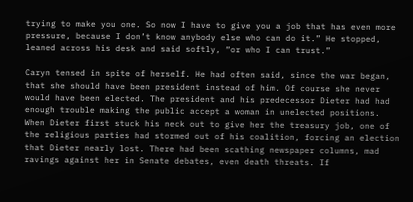trying to make you one. So now I have to give you a job that has even more pressure, because I don’t know anybody else who can do it.” He stopped, leaned across his desk and said softly, “or who I can trust.”

Caryn tensed in spite of herself. He had often said, since the war began, that she should have been president instead of him. Of course she never would have been elected. The president and his predecessor Dieter had had enough trouble making the public accept a woman in unelected positions. When Dieter first stuck his neck out to give her the treasury job, one of the religious parties had stormed out of his coalition, forcing an election that Dieter nearly lost. There had been scathing newspaper columns, mad ravings against her in Senate debates, even death threats. If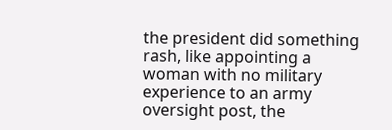the president did something rash, like appointing a woman with no military experience to an army oversight post, the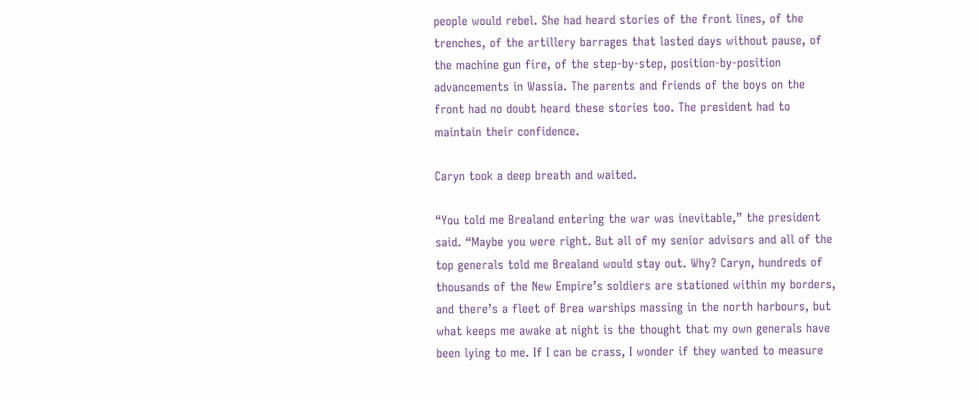people would rebel. She had heard stories of the front lines, of the trenches, of the artillery barrages that lasted days without pause, of the machine gun fire, of the step-by-step, position-by-position advancements in Wassia. The parents and friends of the boys on the front had no doubt heard these stories too. The president had to maintain their confidence.

Caryn took a deep breath and waited.

“You told me Brealand entering the war was inevitable,” the president said. “Maybe you were right. But all of my senior advisors and all of the top generals told me Brealand would stay out. Why? Caryn, hundreds of thousands of the New Empire’s soldiers are stationed within my borders, and there’s a fleet of Brea warships massing in the north harbours, but what keeps me awake at night is the thought that my own generals have been lying to me. If I can be crass, I wonder if they wanted to measure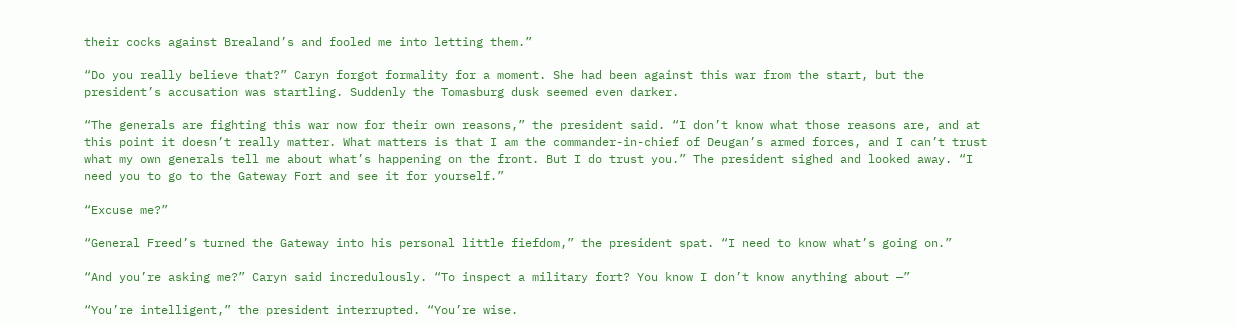their cocks against Brealand’s and fooled me into letting them.”

“Do you really believe that?” Caryn forgot formality for a moment. She had been against this war from the start, but the president’s accusation was startling. Suddenly the Tomasburg dusk seemed even darker.

“The generals are fighting this war now for their own reasons,” the president said. “I don’t know what those reasons are, and at this point it doesn’t really matter. What matters is that I am the commander-in-chief of Deugan’s armed forces, and I can’t trust what my own generals tell me about what’s happening on the front. But I do trust you.” The president sighed and looked away. “I need you to go to the Gateway Fort and see it for yourself.”

“Excuse me?”

“General Freed’s turned the Gateway into his personal little fiefdom,” the president spat. “I need to know what’s going on.”

“And you’re asking me?” Caryn said incredulously. “To inspect a military fort? You know I don’t know anything about —”

“You’re intelligent,” the president interrupted. “You’re wise.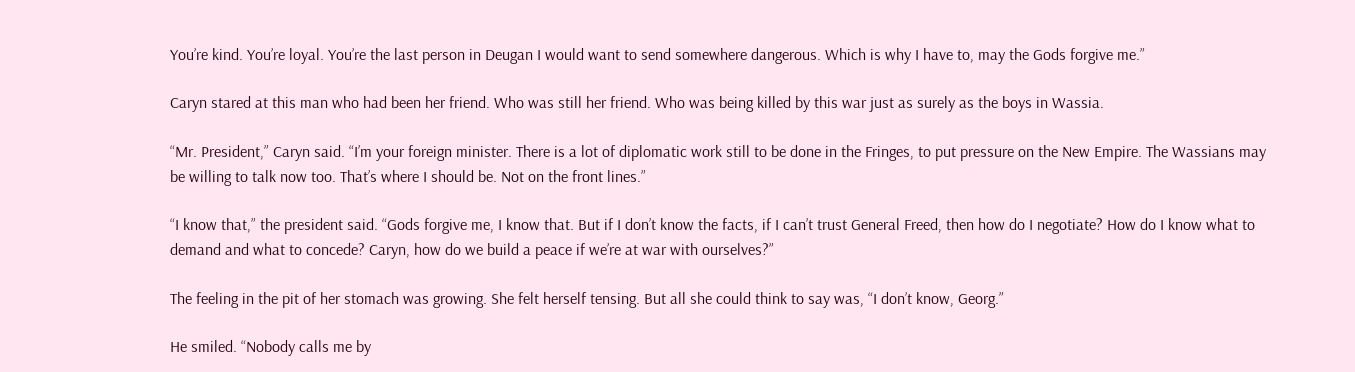You’re kind. You’re loyal. You’re the last person in Deugan I would want to send somewhere dangerous. Which is why I have to, may the Gods forgive me.”

Caryn stared at this man who had been her friend. Who was still her friend. Who was being killed by this war just as surely as the boys in Wassia.

“Mr. President,” Caryn said. “I’m your foreign minister. There is a lot of diplomatic work still to be done in the Fringes, to put pressure on the New Empire. The Wassians may be willing to talk now too. That’s where I should be. Not on the front lines.”

“I know that,” the president said. “Gods forgive me, I know that. But if I don’t know the facts, if I can’t trust General Freed, then how do I negotiate? How do I know what to demand and what to concede? Caryn, how do we build a peace if we’re at war with ourselves?”

The feeling in the pit of her stomach was growing. She felt herself tensing. But all she could think to say was, “I don’t know, Georg.”

He smiled. “Nobody calls me by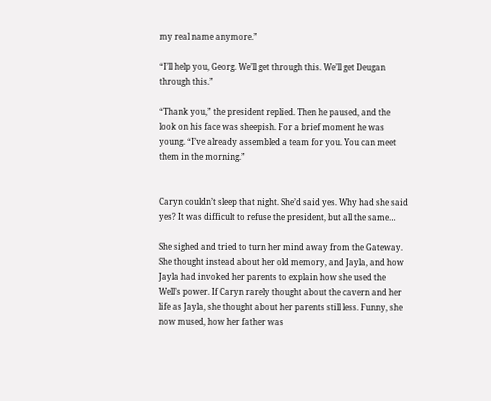my real name anymore.”

“I’ll help you, Georg. We’ll get through this. We’ll get Deugan through this.”

“Thank you,” the president replied. Then he paused, and the look on his face was sheepish. For a brief moment he was young. “I’ve already assembled a team for you. You can meet them in the morning.”


Caryn couldn’t sleep that night. She’d said yes. Why had she said yes? It was difficult to refuse the president, but all the same…

She sighed and tried to turn her mind away from the Gateway. She thought instead about her old memory, and Jayla, and how Jayla had invoked her parents to explain how she used the Well’s power. If Caryn rarely thought about the cavern and her life as Jayla, she thought about her parents still less. Funny, she now mused, how her father was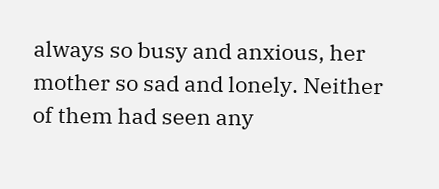always so busy and anxious, her mother so sad and lonely. Neither of them had seen any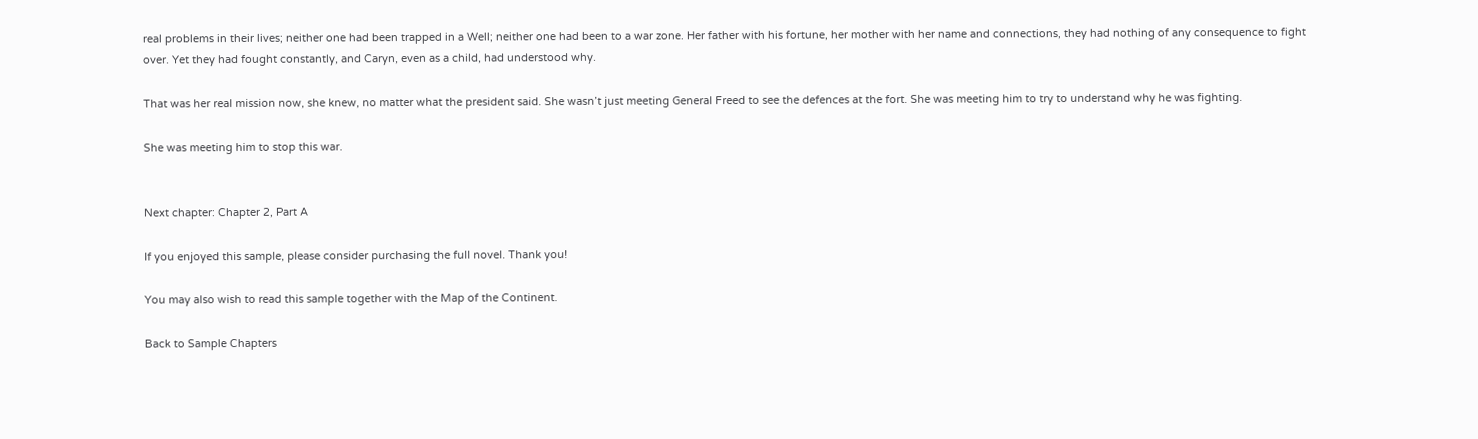real problems in their lives; neither one had been trapped in a Well; neither one had been to a war zone. Her father with his fortune, her mother with her name and connections, they had nothing of any consequence to fight over. Yet they had fought constantly, and Caryn, even as a child, had understood why.

That was her real mission now, she knew, no matter what the president said. She wasn’t just meeting General Freed to see the defences at the fort. She was meeting him to try to understand why he was fighting.

She was meeting him to stop this war.


Next chapter: Chapter 2, Part A

If you enjoyed this sample, please consider purchasing the full novel. Thank you!

You may also wish to read this sample together with the Map of the Continent.

Back to Sample Chapters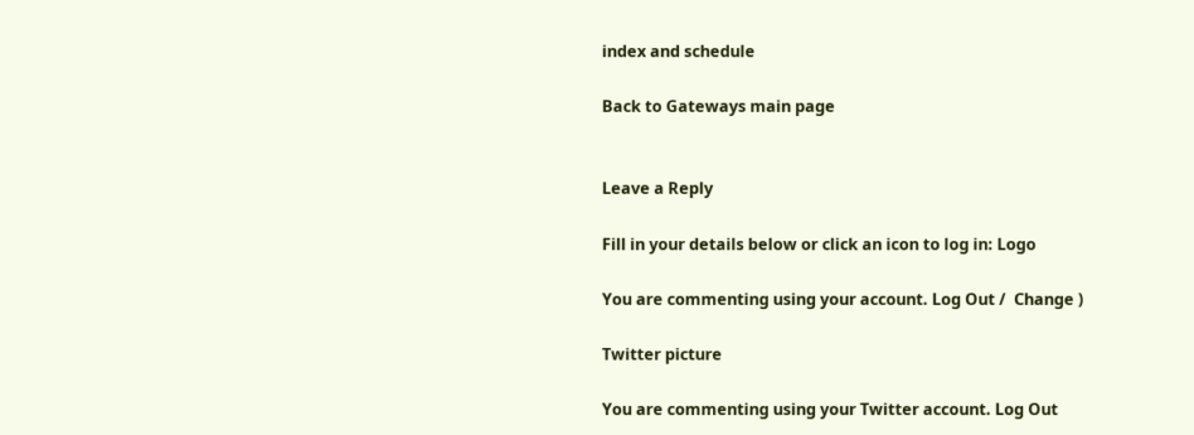index and schedule

Back to Gateways main page


Leave a Reply

Fill in your details below or click an icon to log in: Logo

You are commenting using your account. Log Out /  Change )

Twitter picture

You are commenting using your Twitter account. Log Out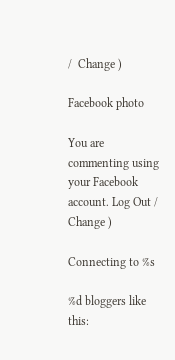/  Change )

Facebook photo

You are commenting using your Facebook account. Log Out /  Change )

Connecting to %s

%d bloggers like this: